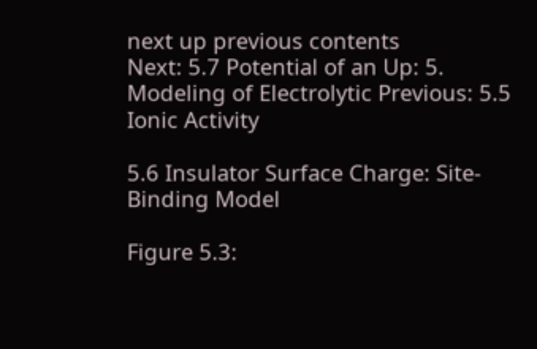next up previous contents
Next: 5.7 Potential of an Up: 5. Modeling of Electrolytic Previous: 5.5 Ionic Activity

5.6 Insulator Surface Charge: Site-Binding Model

Figure 5.3: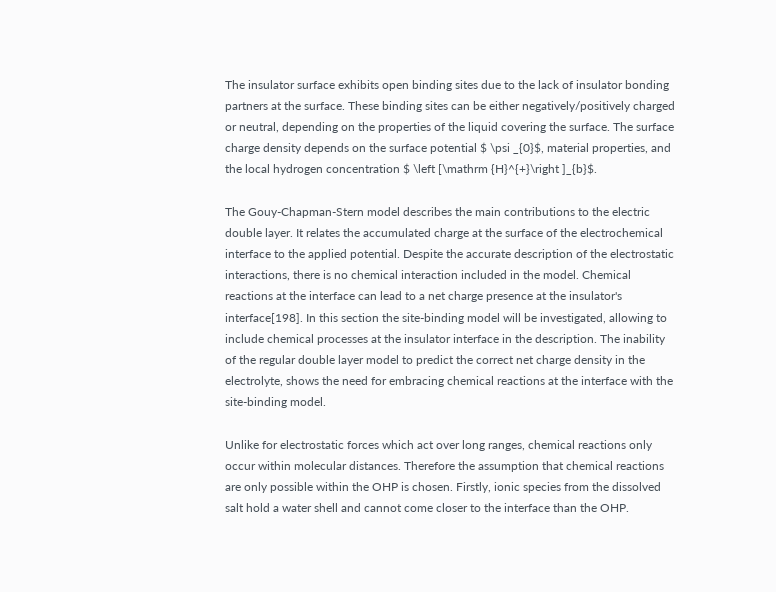The insulator surface exhibits open binding sites due to the lack of insulator bonding partners at the surface. These binding sites can be either negatively/positively charged or neutral, depending on the properties of the liquid covering the surface. The surface charge density depends on the surface potential $ \psi _{0}$, material properties, and the local hydrogen concentration $ \left [\mathrm {H}^{+}\right ]_{b}$.

The Gouy-Chapman-Stern model describes the main contributions to the electric double layer. It relates the accumulated charge at the surface of the electrochemical interface to the applied potential. Despite the accurate description of the electrostatic interactions, there is no chemical interaction included in the model. Chemical reactions at the interface can lead to a net charge presence at the insulator's interface[198]. In this section the site-binding model will be investigated, allowing to include chemical processes at the insulator interface in the description. The inability of the regular double layer model to predict the correct net charge density in the electrolyte, shows the need for embracing chemical reactions at the interface with the site-binding model.

Unlike for electrostatic forces which act over long ranges, chemical reactions only occur within molecular distances. Therefore the assumption that chemical reactions are only possible within the OHP is chosen. Firstly, ionic species from the dissolved salt hold a water shell and cannot come closer to the interface than the OHP.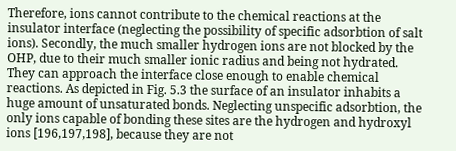Therefore, ions cannot contribute to the chemical reactions at the insulator interface (neglecting the possibility of specific adsorbtion of salt ions). Secondly, the much smaller hydrogen ions are not blocked by the OHP, due to their much smaller ionic radius and being not hydrated. They can approach the interface close enough to enable chemical reactions. As depicted in Fig. 5.3 the surface of an insulator inhabits a huge amount of unsaturated bonds. Neglecting unspecific adsorbtion, the only ions capable of bonding these sites are the hydrogen and hydroxyl ions [196,197,198], because they are not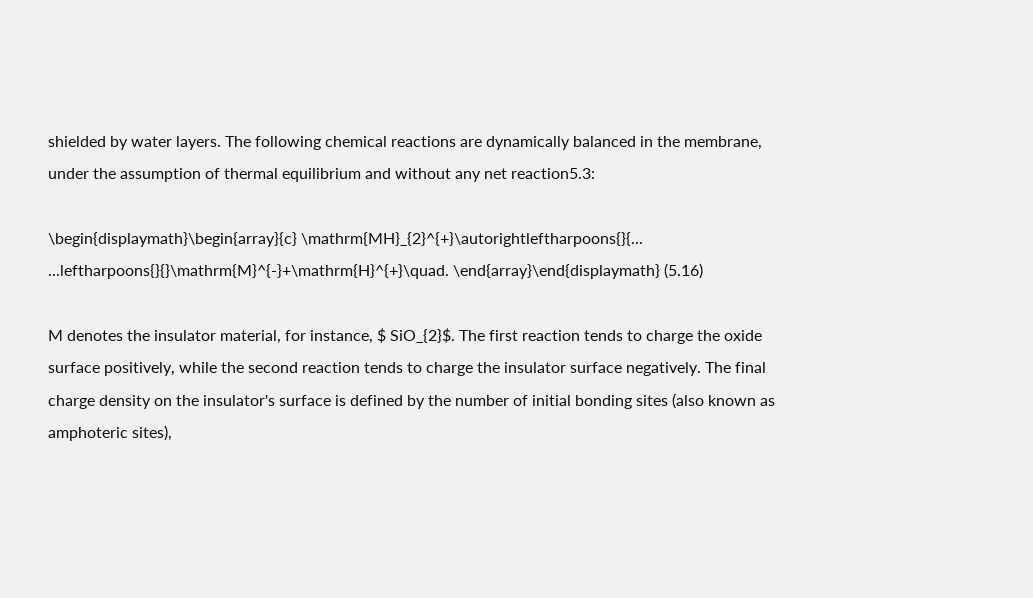shielded by water layers. The following chemical reactions are dynamically balanced in the membrane, under the assumption of thermal equilibrium and without any net reaction5.3:

\begin{displaymath}\begin{array}{c} \mathrm{MH}_{2}^{+}\autorightleftharpoons{}{...
...leftharpoons{}{}\mathrm{M}^{-}+\mathrm{H}^{+}\quad. \end{array}\end{displaymath} (5.16)

M denotes the insulator material, for instance, $ SiO_{2}$. The first reaction tends to charge the oxide surface positively, while the second reaction tends to charge the insulator surface negatively. The final charge density on the insulator's surface is defined by the number of initial bonding sites (also known as amphoteric sites),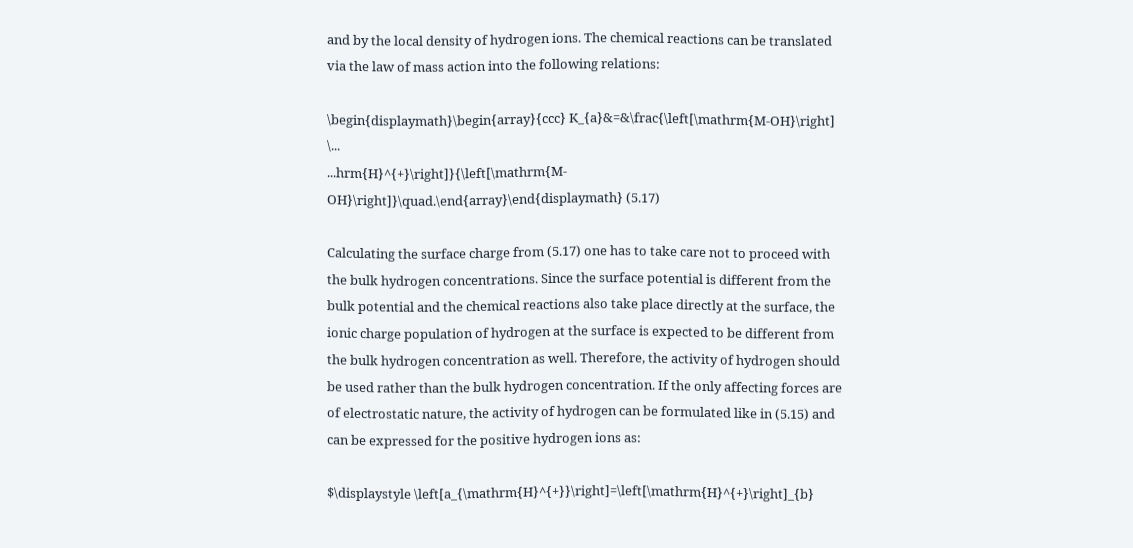and by the local density of hydrogen ions. The chemical reactions can be translated via the law of mass action into the following relations:

\begin{displaymath}\begin{array}{ccc} K_{a}&=&\frac{\left[\mathrm{M-OH}\right] \...
...hrm{H}^{+}\right]}{\left[\mathrm{M-OH}\right]}\quad.\end{array}\end{displaymath} (5.17)

Calculating the surface charge from (5.17) one has to take care not to proceed with the bulk hydrogen concentrations. Since the surface potential is different from the bulk potential and the chemical reactions also take place directly at the surface, the ionic charge population of hydrogen at the surface is expected to be different from the bulk hydrogen concentration as well. Therefore, the activity of hydrogen should be used rather than the bulk hydrogen concentration. If the only affecting forces are of electrostatic nature, the activity of hydrogen can be formulated like in (5.15) and can be expressed for the positive hydrogen ions as:

$\displaystyle \left[a_{\mathrm{H}^{+}}\right]=\left[\mathrm{H}^{+}\right]_{b}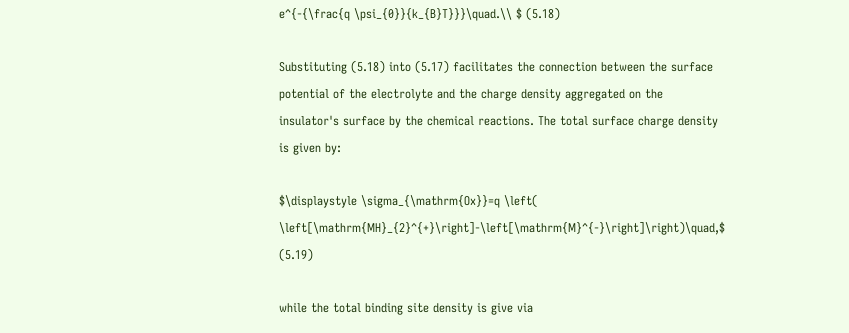e^{-{\frac{q \psi_{0}}{k_{B}T}}}\quad.\\ $ (5.18)

Substituting (5.18) into (5.17) facilitates the connection between the surface potential of the electrolyte and the charge density aggregated on the insulator's surface by the chemical reactions. The total surface charge density is given by:

$\displaystyle \sigma_{\mathrm{Ox}}=q \left( \left[\mathrm{MH}_{2}^{+}\right]-\left[\mathrm{M}^{-}\right]\right)\quad,$ (5.19)

while the total binding site density is give via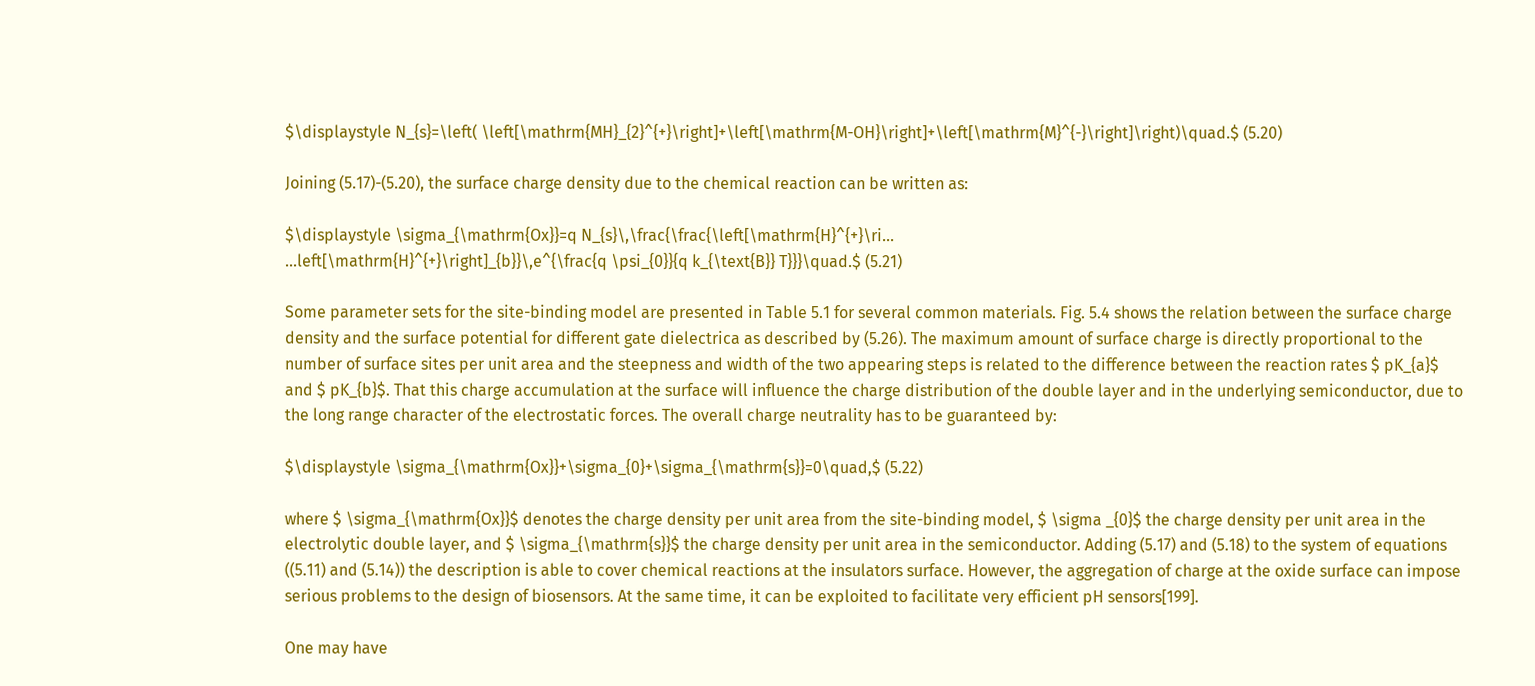$\displaystyle N_{s}=\left( \left[\mathrm{MH}_{2}^{+}\right]+\left[\mathrm{M-OH}\right]+\left[\mathrm{M}^{-}\right]\right)\quad.$ (5.20)

Joining (5.17)-(5.20), the surface charge density due to the chemical reaction can be written as:

$\displaystyle \sigma_{\mathrm{Ox}}=q N_{s}\,\frac{\frac{\left[\mathrm{H}^{+}\ri...
...left[\mathrm{H}^{+}\right]_{b}}\,e^{\frac{q \psi_{0}}{q k_{\text{B}} T}}}\quad.$ (5.21)

Some parameter sets for the site-binding model are presented in Table 5.1 for several common materials. Fig. 5.4 shows the relation between the surface charge density and the surface potential for different gate dielectrica as described by (5.26). The maximum amount of surface charge is directly proportional to the number of surface sites per unit area and the steepness and width of the two appearing steps is related to the difference between the reaction rates $ pK_{a}$ and $ pK_{b}$. That this charge accumulation at the surface will influence the charge distribution of the double layer and in the underlying semiconductor, due to the long range character of the electrostatic forces. The overall charge neutrality has to be guaranteed by:

$\displaystyle \sigma_{\mathrm{Ox}}+\sigma_{0}+\sigma_{\mathrm{s}}=0\quad,$ (5.22)

where $ \sigma_{\mathrm{Ox}}$ denotes the charge density per unit area from the site-binding model, $ \sigma _{0}$ the charge density per unit area in the electrolytic double layer, and $ \sigma_{\mathrm{s}}$ the charge density per unit area in the semiconductor. Adding (5.17) and (5.18) to the system of equations ((5.11) and (5.14)) the description is able to cover chemical reactions at the insulators surface. However, the aggregation of charge at the oxide surface can impose serious problems to the design of biosensors. At the same time, it can be exploited to facilitate very efficient pH sensors[199].

One may have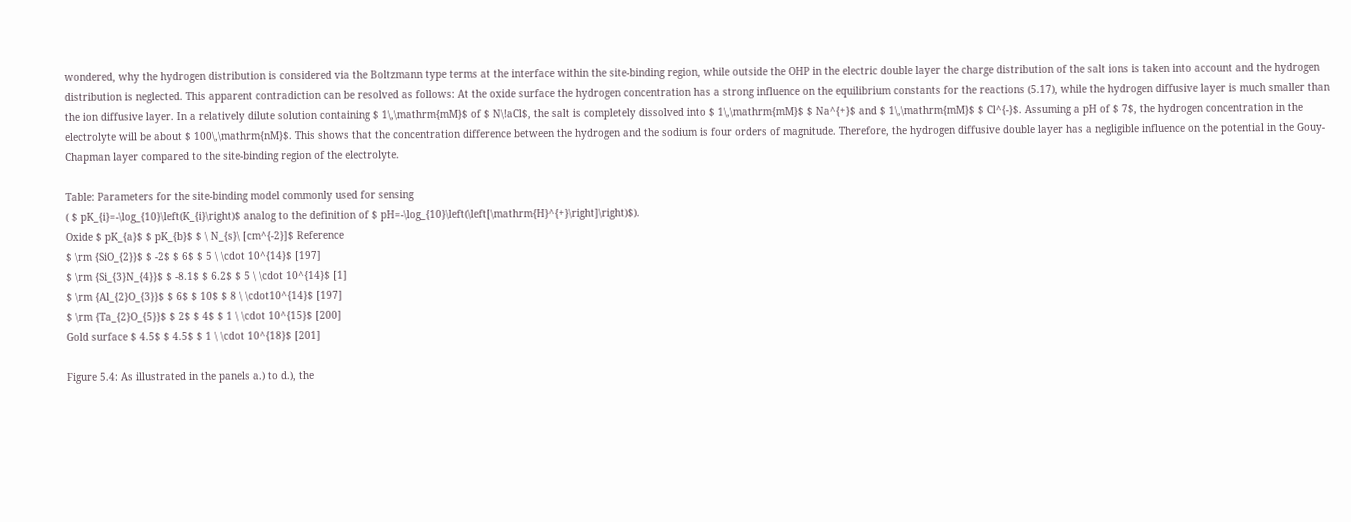wondered, why the hydrogen distribution is considered via the Boltzmann type terms at the interface within the site-binding region, while outside the OHP in the electric double layer the charge distribution of the salt ions is taken into account and the hydrogen distribution is neglected. This apparent contradiction can be resolved as follows: At the oxide surface the hydrogen concentration has a strong influence on the equilibrium constants for the reactions (5.17), while the hydrogen diffusive layer is much smaller than the ion diffusive layer. In a relatively dilute solution containing $ 1\,\mathrm{mM}$ of $ N\!aCl$, the salt is completely dissolved into $ 1\,\mathrm{mM}$ $ Na^{+}$ and $ 1\,\mathrm{mM}$ $ Cl^{-}$. Assuming a pH of $ 7$, the hydrogen concentration in the electrolyte will be about $ 100\,\mathrm{nM}$. This shows that the concentration difference between the hydrogen and the sodium is four orders of magnitude. Therefore, the hydrogen diffusive double layer has a negligible influence on the potential in the Gouy-Chapman layer compared to the site-binding region of the electrolyte.

Table: Parameters for the site-binding model commonly used for sensing
( $ pK_{i}=-\log_{10}\left(K_{i}\right)$ analog to the definition of $ pH=-\log_{10}\left(\left[\mathrm{H}^{+}\right]\right)$).
Oxide $ pK_{a}$ $ pK_{b}$ $ \ N_{s}\ [cm^{-2}]$ Reference
$ \rm {SiO_{2}}$ $ -2$ $ 6$ $ 5 \ \cdot 10^{14}$ [197]
$ \rm {Si_{3}N_{4}}$ $ -8.1$ $ 6.2$ $ 5 \ \cdot 10^{14}$ [1]
$ \rm {Al_{2}O_{3}}$ $ 6$ $ 10$ $ 8 \ \cdot10^{14}$ [197]
$ \rm {Ta_{2}O_{5}}$ $ 2$ $ 4$ $ 1 \ \cdot 10^{15}$ [200]
Gold surface $ 4.5$ $ 4.5$ $ 1 \ \cdot 10^{18}$ [201]

Figure 5.4: As illustrated in the panels a.) to d.), the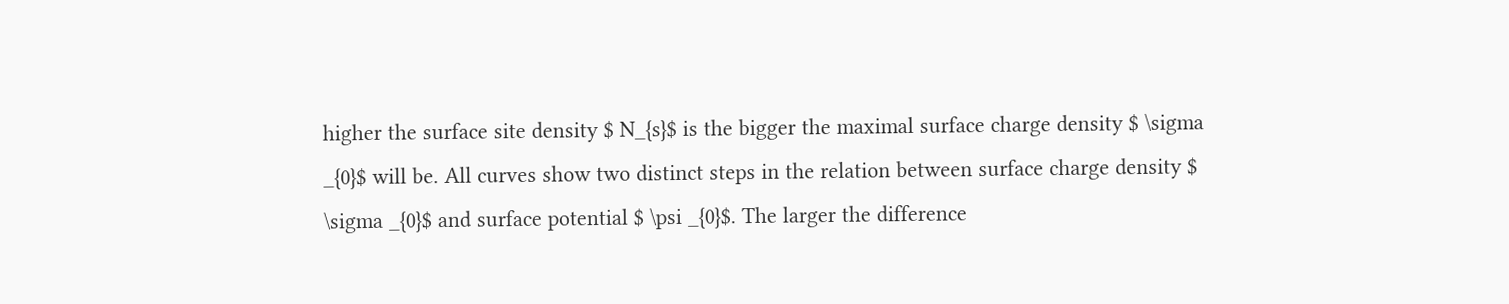higher the surface site density $ N_{s}$ is the bigger the maximal surface charge density $ \sigma _{0}$ will be. All curves show two distinct steps in the relation between surface charge density $ \sigma _{0}$ and surface potential $ \psi _{0}$. The larger the difference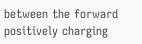between the forward positively charging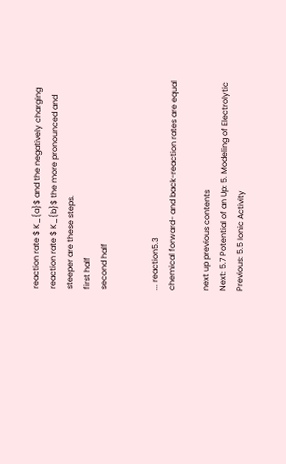reaction rate $ K_{a}$ and the negatively charging reaction rate $ K_{b}$ the more pronounced and steeper are these steps.
first half
second half


... reaction5.3
chemical forward- and back-reaction rates are equal

next up previous contents
Next: 5.7 Potential of an Up: 5. Modeling of Electrolytic Previous: 5.5 Ionic Activity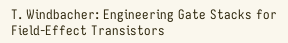T. Windbacher: Engineering Gate Stacks for Field-Effect Transistors